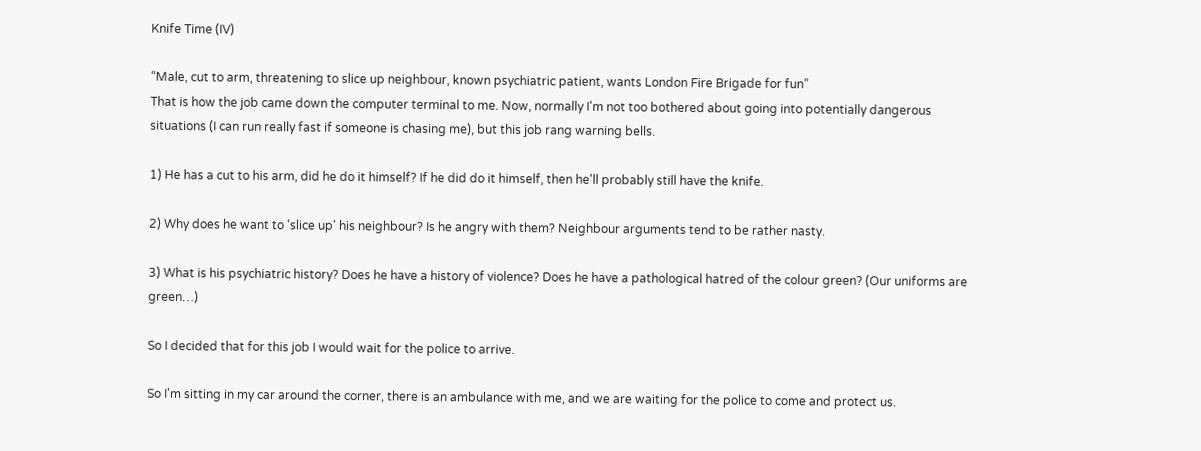Knife Time (IV)

“Male, cut to arm, threatening to slice up neighbour, known psychiatric patient, wants London Fire Brigade for fun”
That is how the job came down the computer terminal to me. Now, normally I'm not too bothered about going into potentially dangerous situations (I can run really fast if someone is chasing me), but this job rang warning bells.

1) He has a cut to his arm, did he do it himself? If he did do it himself, then he'll probably still have the knife.

2) Why does he want to 'slice up' his neighbour? Is he angry with them? Neighbour arguments tend to be rather nasty.

3) What is his psychiatric history? Does he have a history of violence? Does he have a pathological hatred of the colour green? (Our uniforms are green…)

So I decided that for this job I would wait for the police to arrive.

So I'm sitting in my car around the corner, there is an ambulance with me, and we are waiting for the police to come and protect us.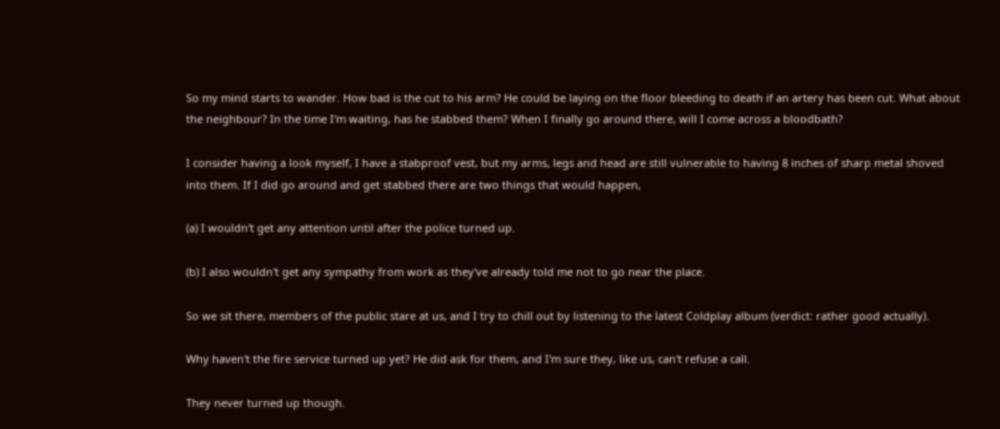So my mind starts to wander. How bad is the cut to his arm? He could be laying on the floor bleeding to death if an artery has been cut. What about the neighbour? In the time I'm waiting, has he stabbed them? When I finally go around there, will I come across a bloodbath?

I consider having a look myself, I have a stabproof vest, but my arms, legs and head are still vulnerable to having 8 inches of sharp metal shoved into them. If I did go around and get stabbed there are two things that would happen,

(a) I wouldn't get any attention until after the police turned up.

(b) I also wouldn't get any sympathy from work as they've already told me not to go near the place.

So we sit there, members of the public stare at us, and I try to chill out by listening to the latest Coldplay album (verdict: rather good actually).

Why haven't the fire service turned up yet? He did ask for them, and I'm sure they, like us, can't refuse a call.

They never turned up though.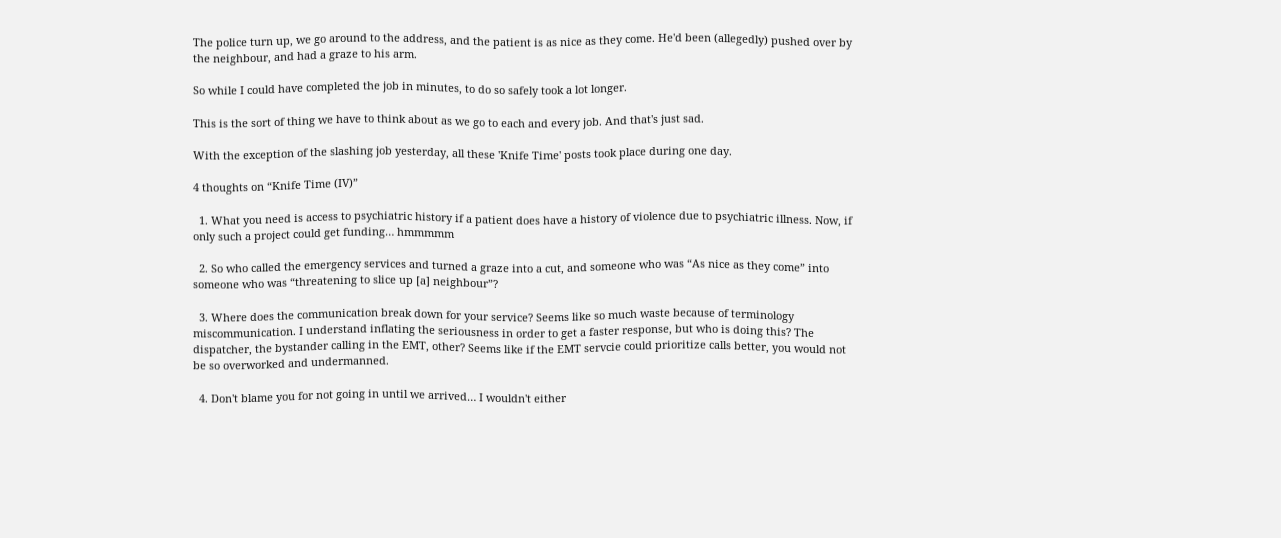The police turn up, we go around to the address, and the patient is as nice as they come. He'd been (allegedly) pushed over by the neighbour, and had a graze to his arm.

So while I could have completed the job in minutes, to do so safely took a lot longer.

This is the sort of thing we have to think about as we go to each and every job. And that's just sad.

With the exception of the slashing job yesterday, all these 'Knife Time' posts took place during one day.

4 thoughts on “Knife Time (IV)”

  1. What you need is access to psychiatric history if a patient does have a history of violence due to psychiatric illness. Now, if only such a project could get funding… hmmmmm

  2. So who called the emergency services and turned a graze into a cut, and someone who was “As nice as they come” into someone who was “threatening to slice up [a] neighbour”?

  3. Where does the communication break down for your service? Seems like so much waste because of terminology miscommunication. I understand inflating the seriousness in order to get a faster response, but who is doing this? The dispatcher, the bystander calling in the EMT, other? Seems like if the EMT servcie could prioritize calls better, you would not be so overworked and undermanned.

  4. Don't blame you for not going in until we arrived… I wouldn't either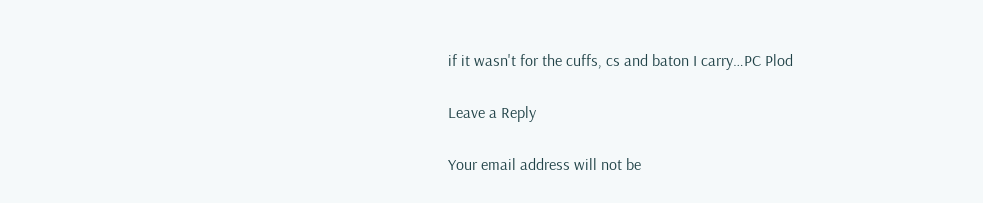if it wasn't for the cuffs, cs and baton I carry…PC Plod

Leave a Reply

Your email address will not be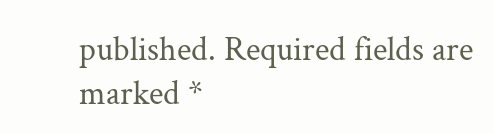published. Required fields are marked *